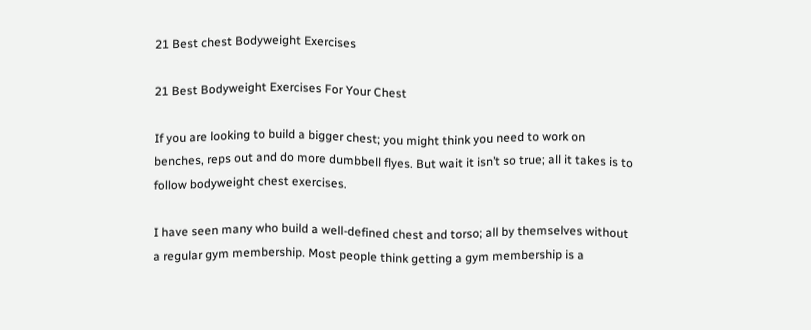21 Best chest Bodyweight Exercises

21 Best Bodyweight Exercises For Your Chest

If you are looking to build a bigger chest; you might think you need to work on benches, reps out and do more dumbbell flyes. But wait it isn’t so true; all it takes is to follow bodyweight chest exercises.

I have seen many who build a well-defined chest and torso; all by themselves without a regular gym membership. Most people think getting a gym membership is a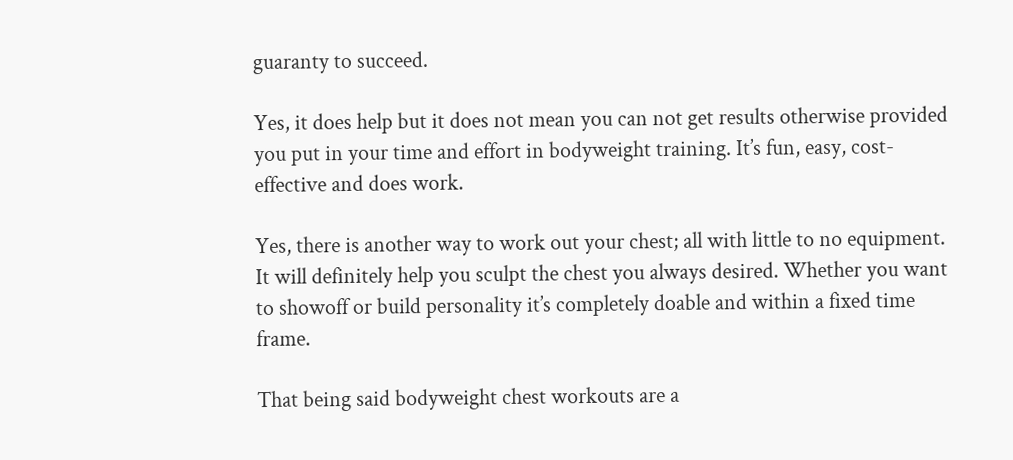guaranty to succeed.

Yes, it does help but it does not mean you can not get results otherwise provided you put in your time and effort in bodyweight training. It’s fun, easy, cost-effective and does work.

Yes, there is another way to work out your chest; all with little to no equipment. It will definitely help you sculpt the chest you always desired. Whether you want to showoff or build personality it’s completely doable and within a fixed time frame.

That being said bodyweight chest workouts are a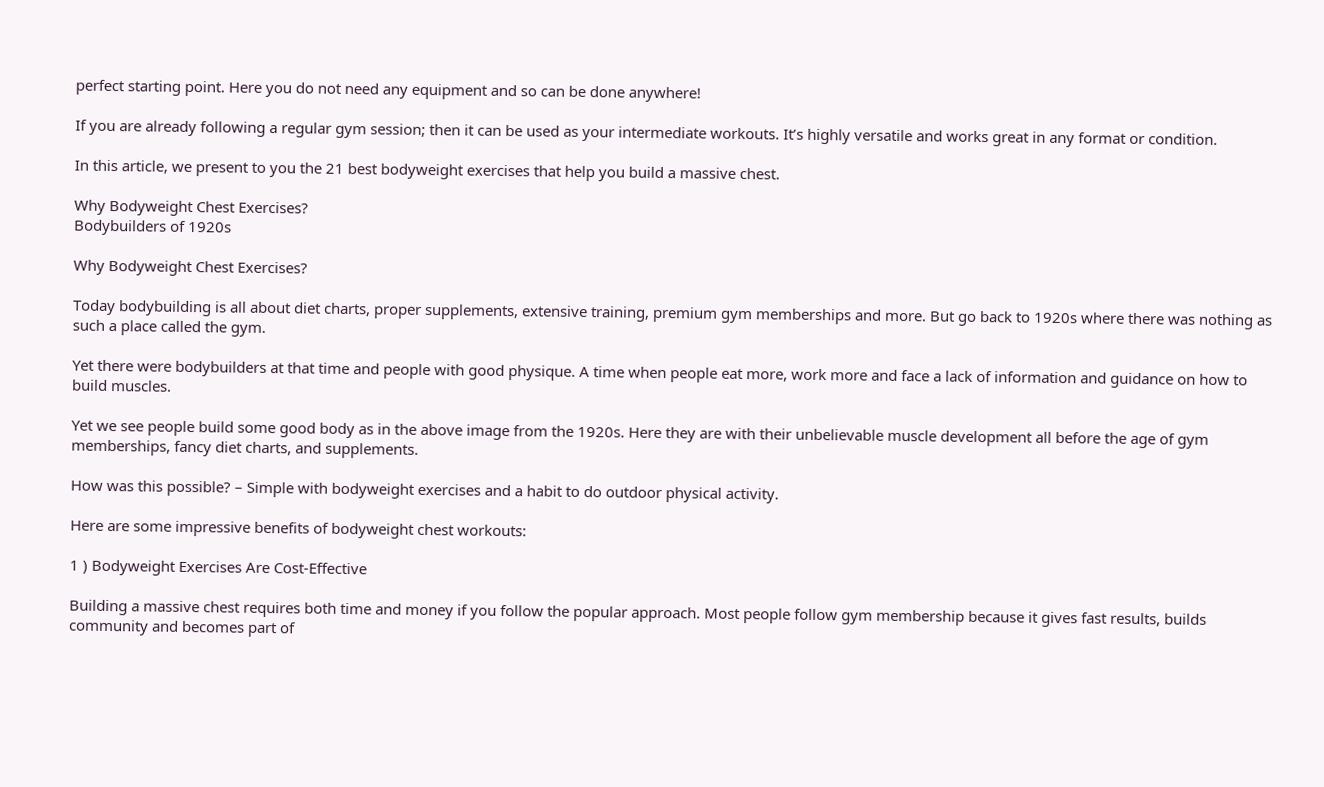perfect starting point. Here you do not need any equipment and so can be done anywhere!

If you are already following a regular gym session; then it can be used as your intermediate workouts. It’s highly versatile and works great in any format or condition.

In this article, we present to you the 21 best bodyweight exercises that help you build a massive chest.

Why Bodyweight Chest Exercises?
Bodybuilders of 1920s

Why Bodyweight Chest Exercises?

Today bodybuilding is all about diet charts, proper supplements, extensive training, premium gym memberships and more. But go back to 1920s where there was nothing as such a place called the gym.

Yet there were bodybuilders at that time and people with good physique. A time when people eat more, work more and face a lack of information and guidance on how to build muscles.

Yet we see people build some good body as in the above image from the 1920s. Here they are with their unbelievable muscle development all before the age of gym memberships, fancy diet charts, and supplements.

How was this possible? – Simple with bodyweight exercises and a habit to do outdoor physical activity.

Here are some impressive benefits of bodyweight chest workouts:

1 ) Bodyweight Exercises Are Cost-Effective

Building a massive chest requires both time and money if you follow the popular approach. Most people follow gym membership because it gives fast results, builds community and becomes part of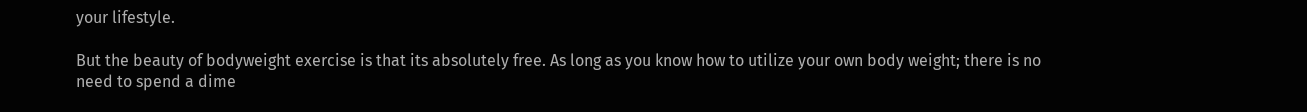your lifestyle.

But the beauty of bodyweight exercise is that its absolutely free. As long as you know how to utilize your own body weight; there is no need to spend a dime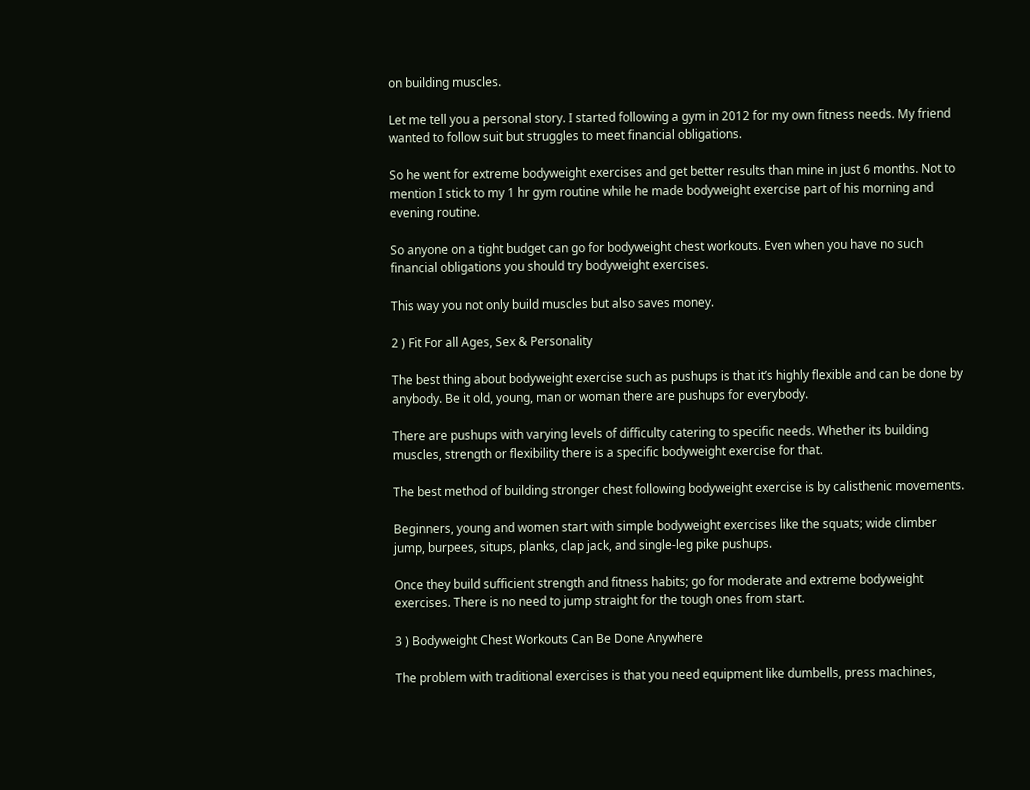on building muscles.

Let me tell you a personal story. I started following a gym in 2012 for my own fitness needs. My friend wanted to follow suit but struggles to meet financial obligations.

So he went for extreme bodyweight exercises and get better results than mine in just 6 months. Not to mention I stick to my 1 hr gym routine while he made bodyweight exercise part of his morning and evening routine.

So anyone on a tight budget can go for bodyweight chest workouts. Even when you have no such financial obligations you should try bodyweight exercises.

This way you not only build muscles but also saves money.

2 ) Fit For all Ages, Sex & Personality

The best thing about bodyweight exercise such as pushups is that it’s highly flexible and can be done by anybody. Be it old, young, man or woman there are pushups for everybody.

There are pushups with varying levels of difficulty catering to specific needs. Whether its building muscles, strength or flexibility there is a specific bodyweight exercise for that.

The best method of building stronger chest following bodyweight exercise is by calisthenic movements.

Beginners, young and women start with simple bodyweight exercises like the squats; wide climber jump, burpees, situps, planks, clap jack, and single-leg pike pushups.

Once they build sufficient strength and fitness habits; go for moderate and extreme bodyweight exercises. There is no need to jump straight for the tough ones from start.

3 ) Bodyweight Chest Workouts Can Be Done Anywhere

The problem with traditional exercises is that you need equipment like dumbells, press machines,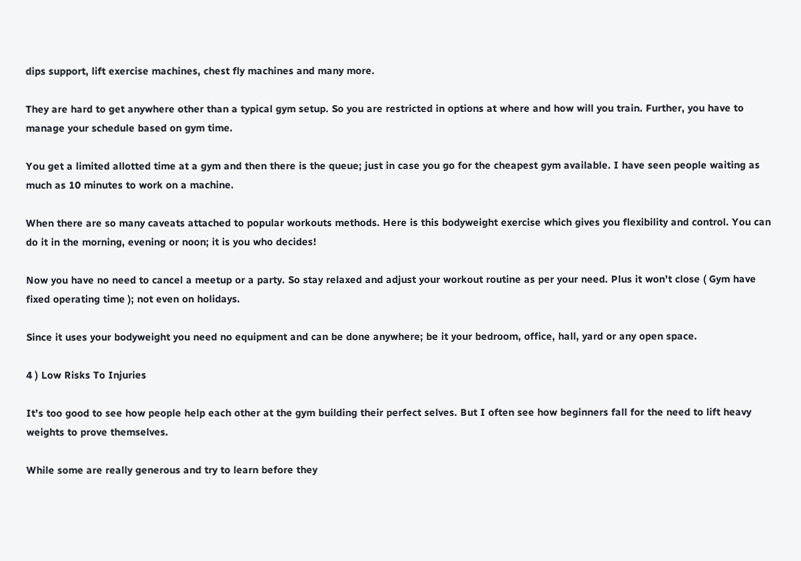dips support, lift exercise machines, chest fly machines and many more.

They are hard to get anywhere other than a typical gym setup. So you are restricted in options at where and how will you train. Further, you have to manage your schedule based on gym time.

You get a limited allotted time at a gym and then there is the queue; just in case you go for the cheapest gym available. I have seen people waiting as much as 10 minutes to work on a machine.

When there are so many caveats attached to popular workouts methods. Here is this bodyweight exercise which gives you flexibility and control. You can do it in the morning, evening or noon; it is you who decides!

Now you have no need to cancel a meetup or a party. So stay relaxed and adjust your workout routine as per your need. Plus it won’t close ( Gym have fixed operating time ); not even on holidays.

Since it uses your bodyweight you need no equipment and can be done anywhere; be it your bedroom, office, hall, yard or any open space.

4 ) Low Risks To Injuries

It’s too good to see how people help each other at the gym building their perfect selves. But I often see how beginners fall for the need to lift heavy weights to prove themselves.

While some are really generous and try to learn before they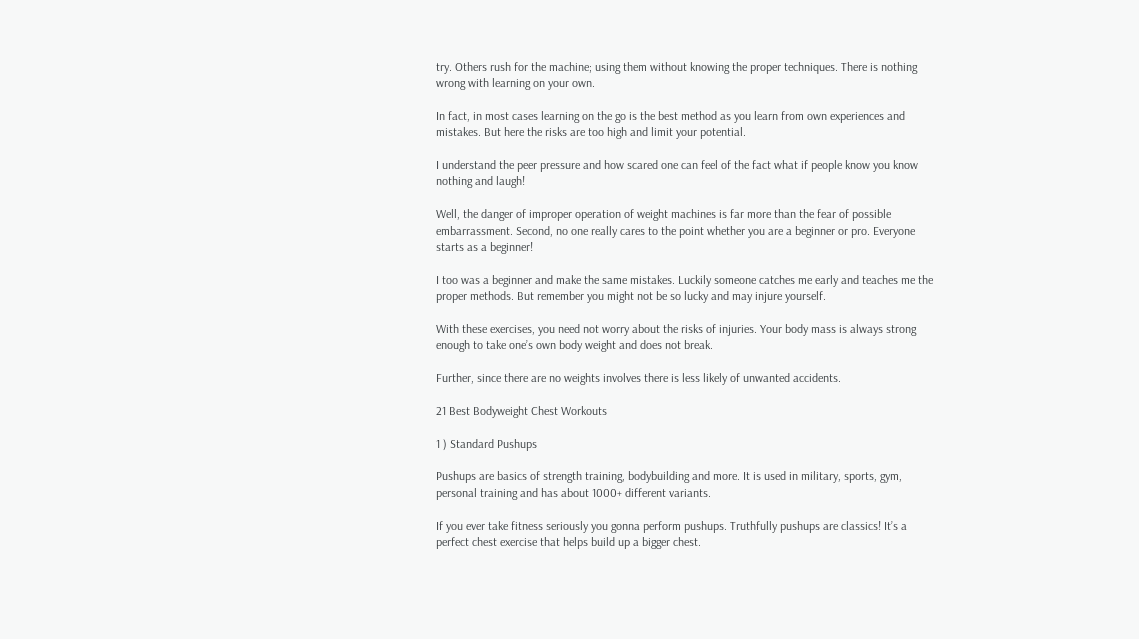try. Others rush for the machine; using them without knowing the proper techniques. There is nothing wrong with learning on your own.

In fact, in most cases learning on the go is the best method as you learn from own experiences and mistakes. But here the risks are too high and limit your potential.

I understand the peer pressure and how scared one can feel of the fact what if people know you know nothing and laugh!

Well, the danger of improper operation of weight machines is far more than the fear of possible embarrassment. Second, no one really cares to the point whether you are a beginner or pro. Everyone starts as a beginner!

I too was a beginner and make the same mistakes. Luckily someone catches me early and teaches me the proper methods. But remember you might not be so lucky and may injure yourself.

With these exercises, you need not worry about the risks of injuries. Your body mass is always strong enough to take one’s own body weight and does not break.

Further, since there are no weights involves there is less likely of unwanted accidents.

21 Best Bodyweight Chest Workouts

1 ) Standard Pushups

Pushups are basics of strength training, bodybuilding and more. It is used in military, sports, gym, personal training and has about 1000+ different variants.

If you ever take fitness seriously you gonna perform pushups. Truthfully pushups are classics! It’s a perfect chest exercise that helps build up a bigger chest.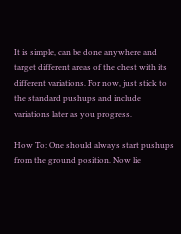It is simple, can be done anywhere and target different areas of the chest with its different variations. For now, just stick to the standard pushups and include variations later as you progress.

How To: One should always start pushups from the ground position. Now lie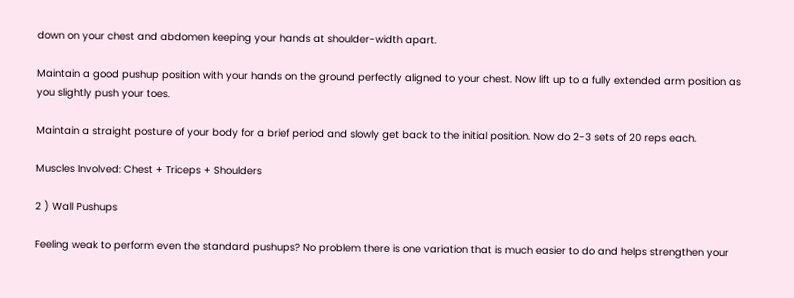down on your chest and abdomen keeping your hands at shoulder-width apart.

Maintain a good pushup position with your hands on the ground perfectly aligned to your chest. Now lift up to a fully extended arm position as you slightly push your toes.

Maintain a straight posture of your body for a brief period and slowly get back to the initial position. Now do 2-3 sets of 20 reps each.

Muscles Involved: Chest + Triceps + Shoulders

2 ) Wall Pushups

Feeling weak to perform even the standard pushups? No problem there is one variation that is much easier to do and helps strengthen your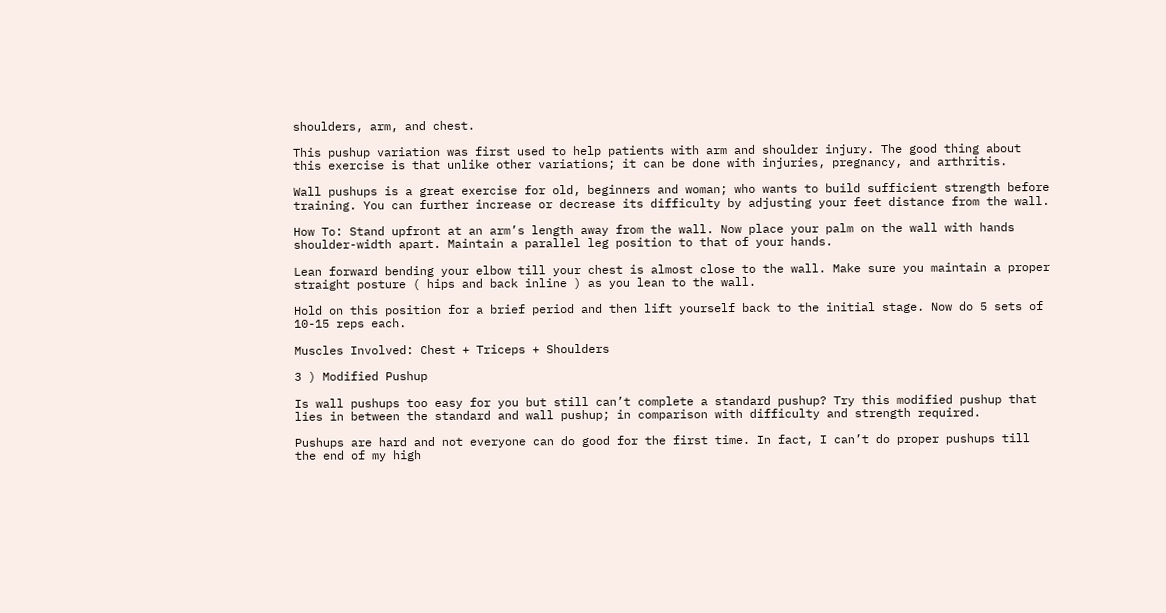shoulders, arm, and chest.

This pushup variation was first used to help patients with arm and shoulder injury. The good thing about this exercise is that unlike other variations; it can be done with injuries, pregnancy, and arthritis.

Wall pushups is a great exercise for old, beginners and woman; who wants to build sufficient strength before training. You can further increase or decrease its difficulty by adjusting your feet distance from the wall.

How To: Stand upfront at an arm’s length away from the wall. Now place your palm on the wall with hands shoulder-width apart. Maintain a parallel leg position to that of your hands.

Lean forward bending your elbow till your chest is almost close to the wall. Make sure you maintain a proper straight posture ( hips and back inline ) as you lean to the wall.

Hold on this position for a brief period and then lift yourself back to the initial stage. Now do 5 sets of 10-15 reps each.

Muscles Involved: Chest + Triceps + Shoulders

3 ) Modified Pushup

Is wall pushups too easy for you but still can’t complete a standard pushup? Try this modified pushup that lies in between the standard and wall pushup; in comparison with difficulty and strength required.

Pushups are hard and not everyone can do good for the first time. In fact, I can’t do proper pushups till the end of my high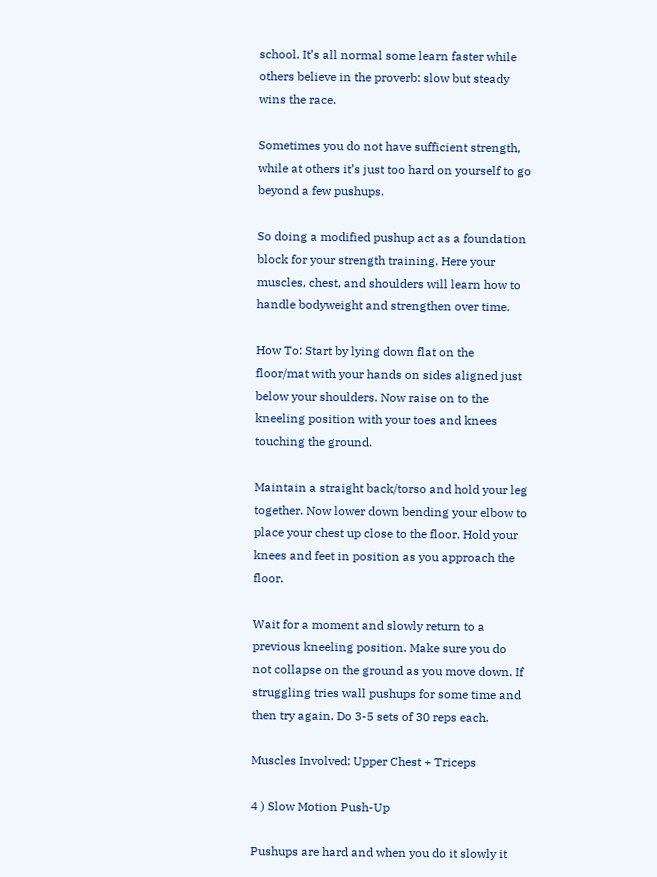school. It’s all normal some learn faster while others believe in the proverb: slow but steady wins the race.

Sometimes you do not have sufficient strength, while at others it’s just too hard on yourself to go beyond a few pushups.

So doing a modified pushup act as a foundation block for your strength training. Here your muscles, chest, and shoulders will learn how to handle bodyweight and strengthen over time.

How To: Start by lying down flat on the floor/mat with your hands on sides aligned just below your shoulders. Now raise on to the kneeling position with your toes and knees touching the ground.

Maintain a straight back/torso and hold your leg together. Now lower down bending your elbow to place your chest up close to the floor. Hold your knees and feet in position as you approach the floor.

Wait for a moment and slowly return to a previous kneeling position. Make sure you do not collapse on the ground as you move down. If struggling tries wall pushups for some time and then try again. Do 3-5 sets of 30 reps each.

Muscles Involved: Upper Chest + Triceps

4 ) Slow Motion Push-Up

Pushups are hard and when you do it slowly it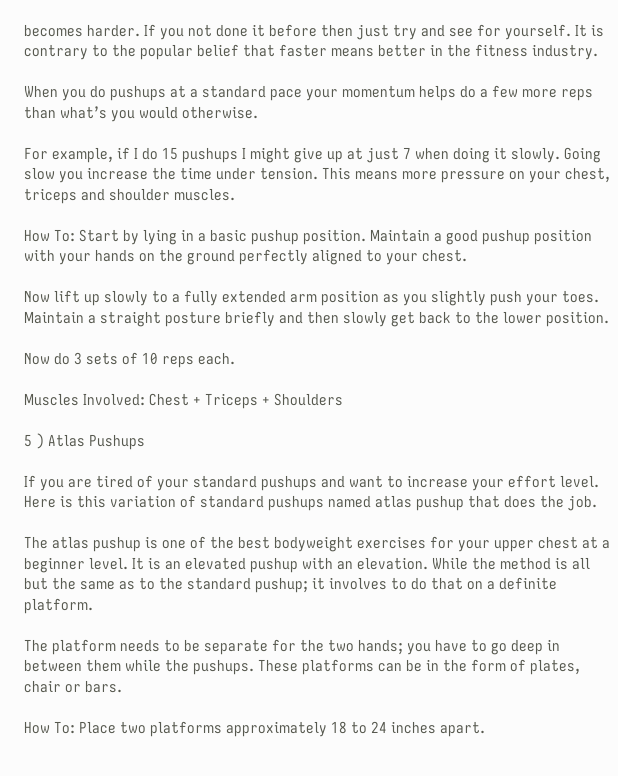becomes harder. If you not done it before then just try and see for yourself. It is contrary to the popular belief that faster means better in the fitness industry.

When you do pushups at a standard pace your momentum helps do a few more reps than what’s you would otherwise.

For example, if I do 15 pushups I might give up at just 7 when doing it slowly. Going slow you increase the time under tension. This means more pressure on your chest, triceps and shoulder muscles.

How To: Start by lying in a basic pushup position. Maintain a good pushup position with your hands on the ground perfectly aligned to your chest.

Now lift up slowly to a fully extended arm position as you slightly push your toes. Maintain a straight posture briefly and then slowly get back to the lower position.

Now do 3 sets of 10 reps each.

Muscles Involved: Chest + Triceps + Shoulders

5 ) Atlas Pushups

If you are tired of your standard pushups and want to increase your effort level. Here is this variation of standard pushups named atlas pushup that does the job.

The atlas pushup is one of the best bodyweight exercises for your upper chest at a beginner level. It is an elevated pushup with an elevation. While the method is all but the same as to the standard pushup; it involves to do that on a definite platform.

The platform needs to be separate for the two hands; you have to go deep in between them while the pushups. These platforms can be in the form of plates, chair or bars.

How To: Place two platforms approximately 18 to 24 inches apart.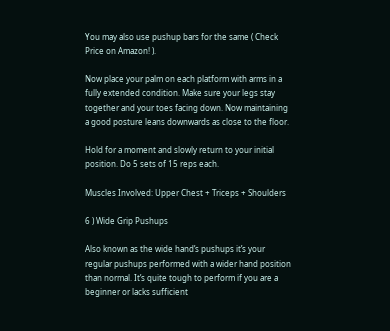You may also use pushup bars for the same ( Check Price on Amazon! ).

Now place your palm on each platform with arms in a fully extended condition. Make sure your legs stay together and your toes facing down. Now maintaining a good posture leans downwards as close to the floor.

Hold for a moment and slowly return to your initial position. Do 5 sets of 15 reps each.

Muscles Involved: Upper Chest + Triceps + Shoulders

6 ) Wide Grip Pushups

Also known as the wide hand’s pushups it’s your regular pushups performed with a wider hand position than normal. It’s quite tough to perform if you are a beginner or lacks sufficient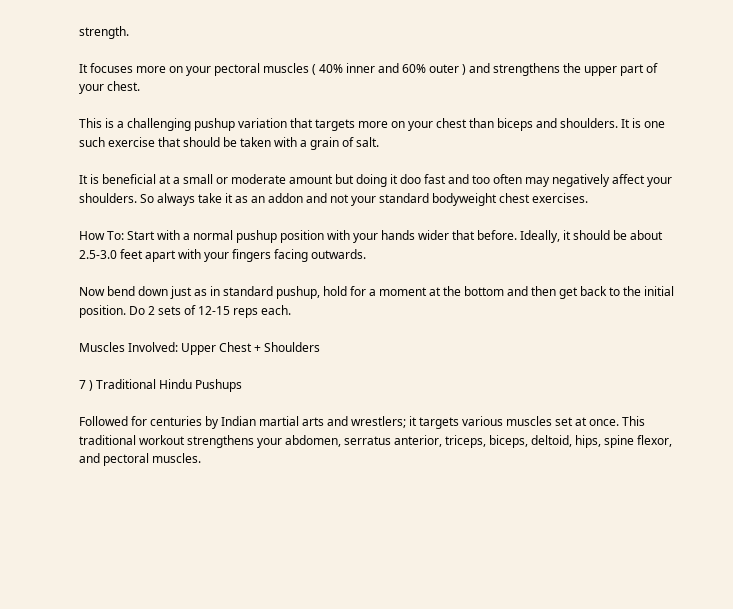strength.

It focuses more on your pectoral muscles ( 40% inner and 60% outer ) and strengthens the upper part of your chest.

This is a challenging pushup variation that targets more on your chest than biceps and shoulders. It is one such exercise that should be taken with a grain of salt.

It is beneficial at a small or moderate amount but doing it doo fast and too often may negatively affect your shoulders. So always take it as an addon and not your standard bodyweight chest exercises.

How To: Start with a normal pushup position with your hands wider that before. Ideally, it should be about 2.5-3.0 feet apart with your fingers facing outwards.

Now bend down just as in standard pushup, hold for a moment at the bottom and then get back to the initial position. Do 2 sets of 12-15 reps each.

Muscles Involved: Upper Chest + Shoulders

7 ) Traditional Hindu Pushups

Followed for centuries by Indian martial arts and wrestlers; it targets various muscles set at once. This traditional workout strengthens your abdomen, serratus anterior, triceps, biceps, deltoid, hips, spine flexor, and pectoral muscles.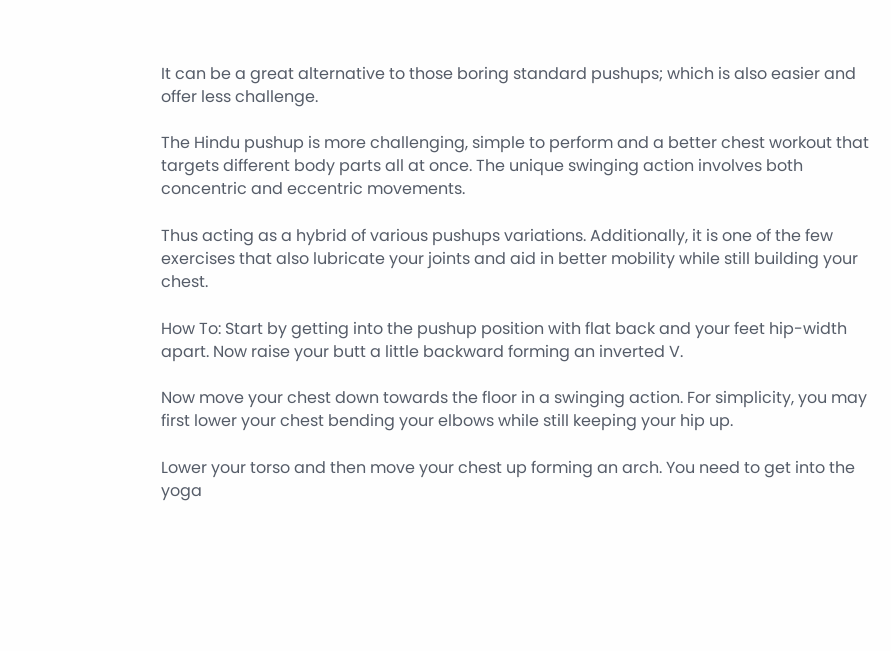It can be a great alternative to those boring standard pushups; which is also easier and offer less challenge.

The Hindu pushup is more challenging, simple to perform and a better chest workout that targets different body parts all at once. The unique swinging action involves both concentric and eccentric movements.

Thus acting as a hybrid of various pushups variations. Additionally, it is one of the few exercises that also lubricate your joints and aid in better mobility while still building your chest.

How To: Start by getting into the pushup position with flat back and your feet hip-width apart. Now raise your butt a little backward forming an inverted V.

Now move your chest down towards the floor in a swinging action. For simplicity, you may first lower your chest bending your elbows while still keeping your hip up.

Lower your torso and then move your chest up forming an arch. You need to get into the yoga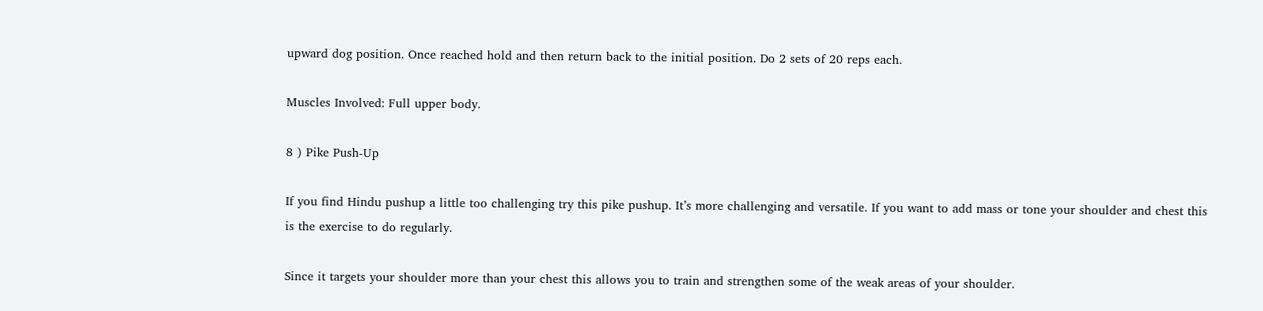upward dog position. Once reached hold and then return back to the initial position. Do 2 sets of 20 reps each.

Muscles Involved: Full upper body.

8 ) Pike Push-Up

If you find Hindu pushup a little too challenging try this pike pushup. It’s more challenging and versatile. If you want to add mass or tone your shoulder and chest this is the exercise to do regularly.

Since it targets your shoulder more than your chest this allows you to train and strengthen some of the weak areas of your shoulder.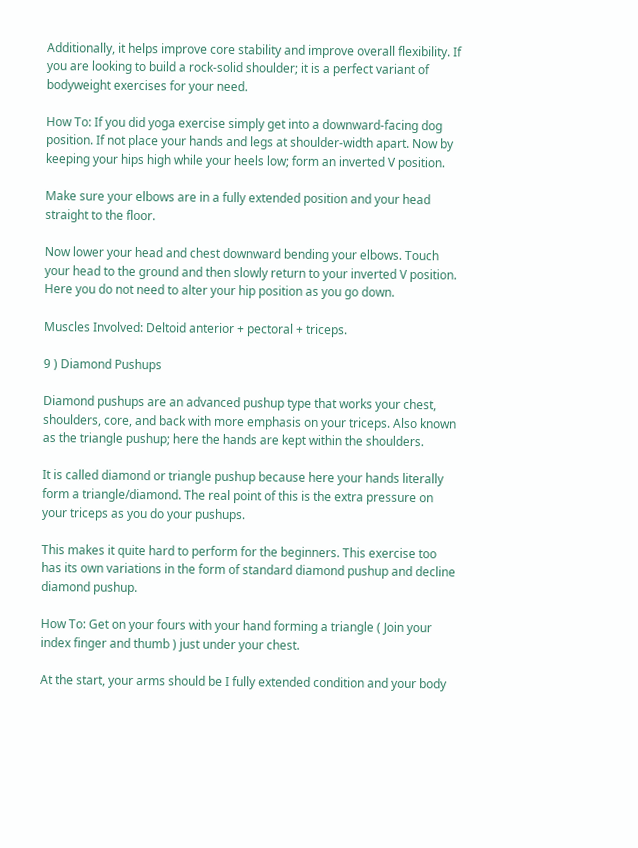Additionally, it helps improve core stability and improve overall flexibility. If you are looking to build a rock-solid shoulder; it is a perfect variant of bodyweight exercises for your need.

How To: If you did yoga exercise simply get into a downward-facing dog position. If not place your hands and legs at shoulder-width apart. Now by keeping your hips high while your heels low; form an inverted V position.

Make sure your elbows are in a fully extended position and your head straight to the floor.

Now lower your head and chest downward bending your elbows. Touch your head to the ground and then slowly return to your inverted V position. Here you do not need to alter your hip position as you go down.

Muscles Involved: Deltoid anterior + pectoral + triceps.

9 ) Diamond Pushups

Diamond pushups are an advanced pushup type that works your chest, shoulders, core, and back with more emphasis on your triceps. Also known as the triangle pushup; here the hands are kept within the shoulders.

It is called diamond or triangle pushup because here your hands literally form a triangle/diamond. The real point of this is the extra pressure on your triceps as you do your pushups.

This makes it quite hard to perform for the beginners. This exercise too has its own variations in the form of standard diamond pushup and decline diamond pushup.

How To: Get on your fours with your hand forming a triangle ( Join your index finger and thumb ) just under your chest.

At the start, your arms should be I fully extended condition and your body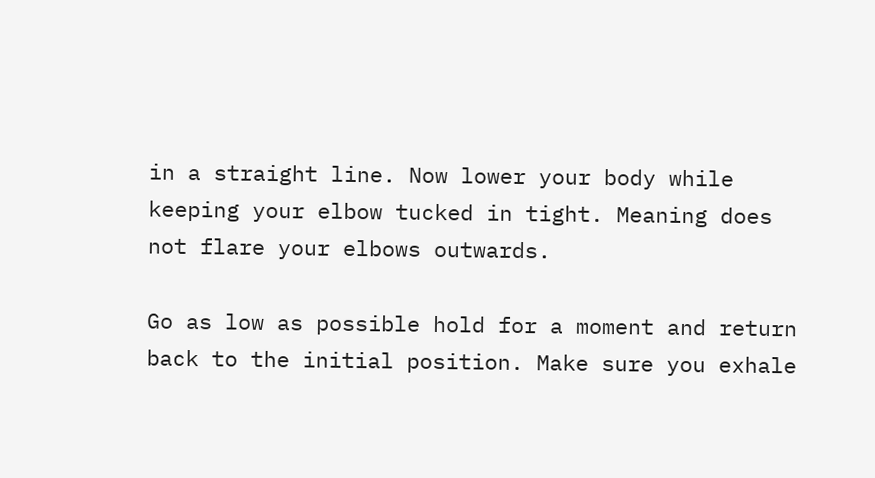in a straight line. Now lower your body while keeping your elbow tucked in tight. Meaning does not flare your elbows outwards.

Go as low as possible hold for a moment and return back to the initial position. Make sure you exhale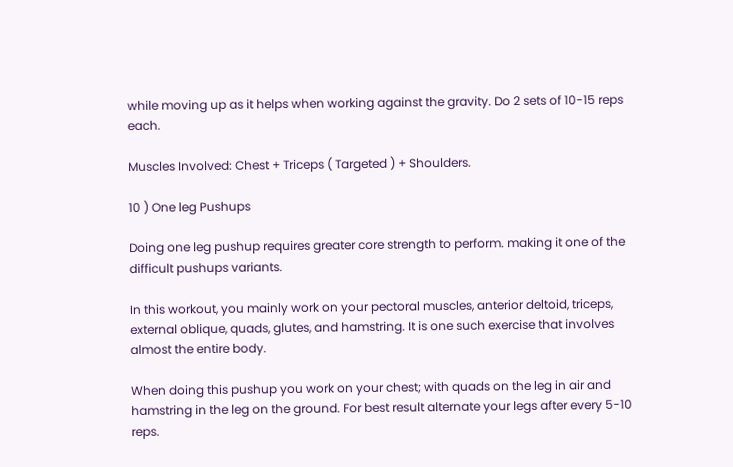while moving up as it helps when working against the gravity. Do 2 sets of 10-15 reps each.

Muscles Involved: Chest + Triceps ( Targeted ) + Shoulders.

10 ) One leg Pushups

Doing one leg pushup requires greater core strength to perform. making it one of the difficult pushups variants.

In this workout, you mainly work on your pectoral muscles, anterior deltoid, triceps, external oblique, quads, glutes, and hamstring. It is one such exercise that involves almost the entire body.

When doing this pushup you work on your chest; with quads on the leg in air and hamstring in the leg on the ground. For best result alternate your legs after every 5-10 reps.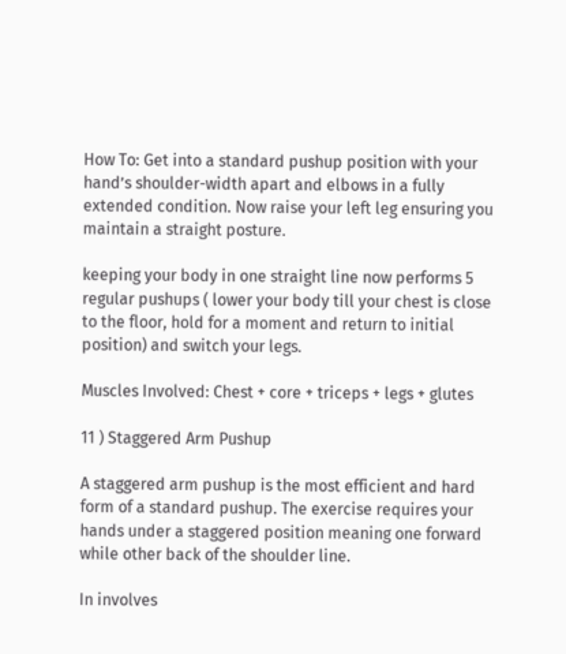How To: Get into a standard pushup position with your hand’s shoulder-width apart and elbows in a fully extended condition. Now raise your left leg ensuring you maintain a straight posture.

keeping your body in one straight line now performs 5 regular pushups ( lower your body till your chest is close to the floor, hold for a moment and return to initial position) and switch your legs.

Muscles Involved: Chest + core + triceps + legs + glutes

11 ) Staggered Arm Pushup

A staggered arm pushup is the most efficient and hard form of a standard pushup. The exercise requires your hands under a staggered position meaning one forward while other back of the shoulder line.

In involves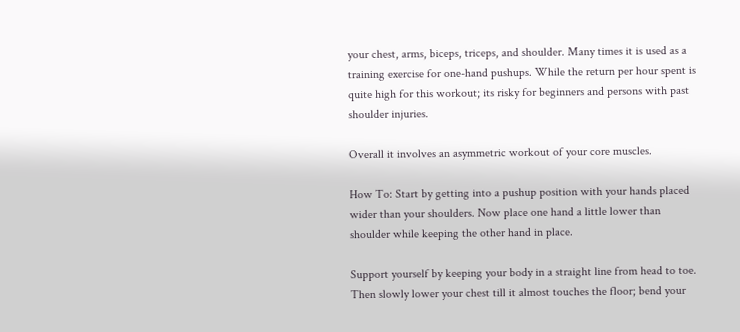your chest, arms, biceps, triceps, and shoulder. Many times it is used as a training exercise for one-hand pushups. While the return per hour spent is quite high for this workout; its risky for beginners and persons with past shoulder injuries.

Overall it involves an asymmetric workout of your core muscles.

How To: Start by getting into a pushup position with your hands placed wider than your shoulders. Now place one hand a little lower than shoulder while keeping the other hand in place.

Support yourself by keeping your body in a straight line from head to toe. Then slowly lower your chest till it almost touches the floor; bend your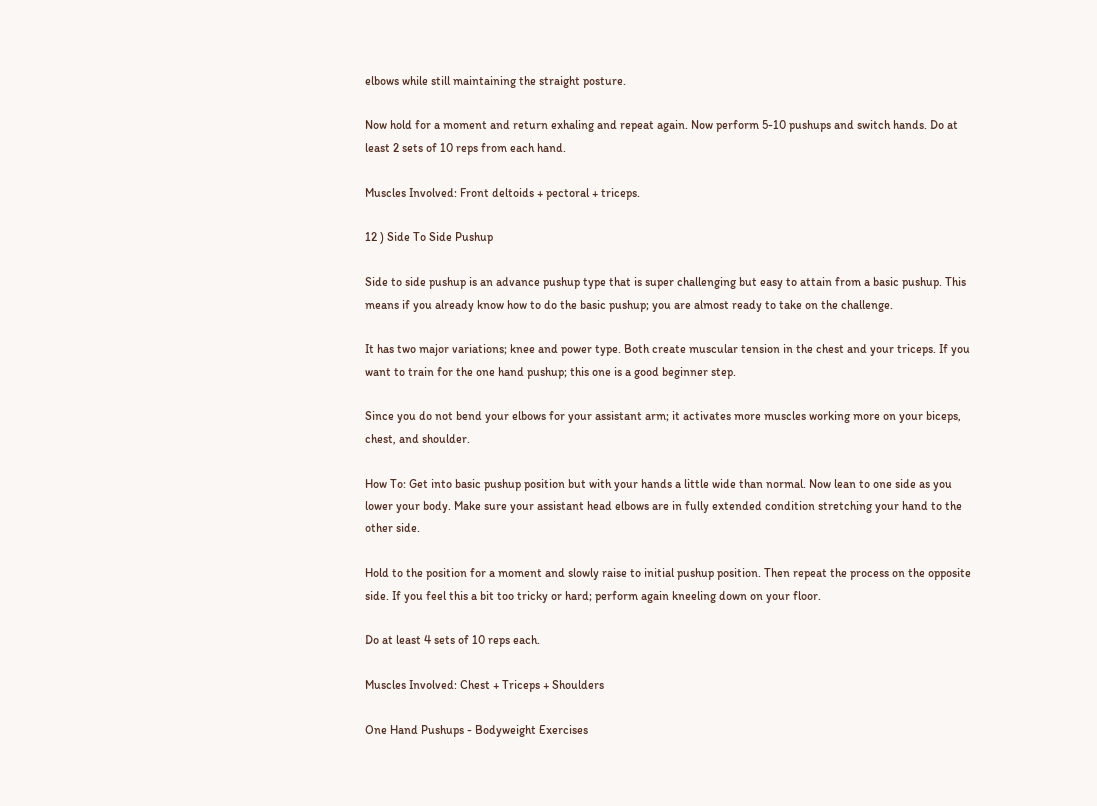elbows while still maintaining the straight posture.

Now hold for a moment and return exhaling and repeat again. Now perform 5-10 pushups and switch hands. Do at least 2 sets of 10 reps from each hand.

Muscles Involved: Front deltoids + pectoral + triceps.

12 ) Side To Side Pushup

Side to side pushup is an advance pushup type that is super challenging but easy to attain from a basic pushup. This means if you already know how to do the basic pushup; you are almost ready to take on the challenge.

It has two major variations; knee and power type. Both create muscular tension in the chest and your triceps. If you want to train for the one hand pushup; this one is a good beginner step.

Since you do not bend your elbows for your assistant arm; it activates more muscles working more on your biceps, chest, and shoulder.

How To: Get into basic pushup position but with your hands a little wide than normal. Now lean to one side as you lower your body. Make sure your assistant head elbows are in fully extended condition stretching your hand to the other side.

Hold to the position for a moment and slowly raise to initial pushup position. Then repeat the process on the opposite side. If you feel this a bit too tricky or hard; perform again kneeling down on your floor.

Do at least 4 sets of 10 reps each.

Muscles Involved: Chest + Triceps + Shoulders

One Hand Pushups - Bodyweight Exercises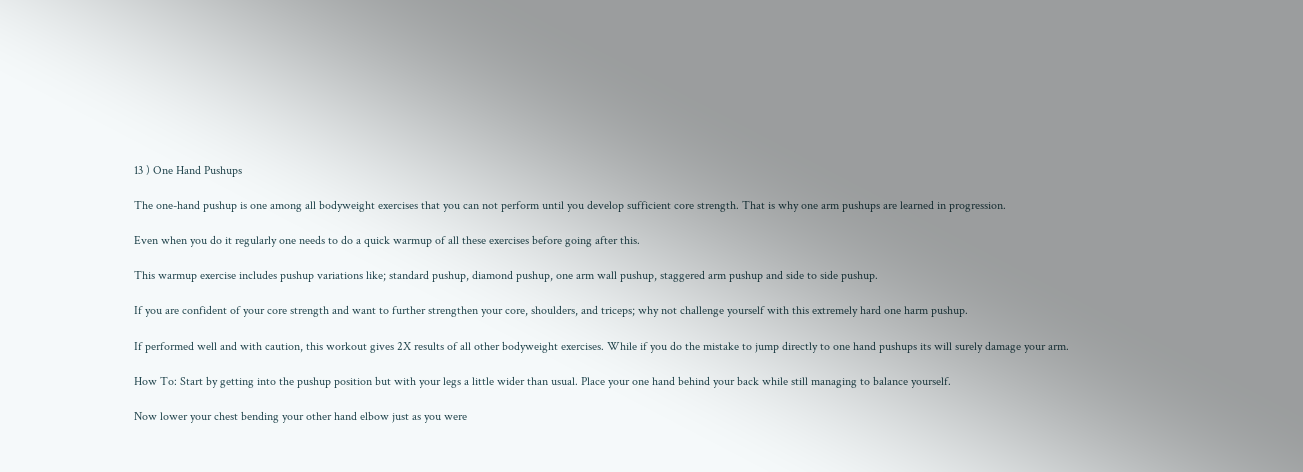13 ) One Hand Pushups

The one-hand pushup is one among all bodyweight exercises that you can not perform until you develop sufficient core strength. That is why one arm pushups are learned in progression.

Even when you do it regularly one needs to do a quick warmup of all these exercises before going after this.

This warmup exercise includes pushup variations like; standard pushup, diamond pushup, one arm wall pushup, staggered arm pushup and side to side pushup.

If you are confident of your core strength and want to further strengthen your core, shoulders, and triceps; why not challenge yourself with this extremely hard one harm pushup.

If performed well and with caution, this workout gives 2X results of all other bodyweight exercises. While if you do the mistake to jump directly to one hand pushups its will surely damage your arm.

How To: Start by getting into the pushup position but with your legs a little wider than usual. Place your one hand behind your back while still managing to balance yourself.

Now lower your chest bending your other hand elbow just as you were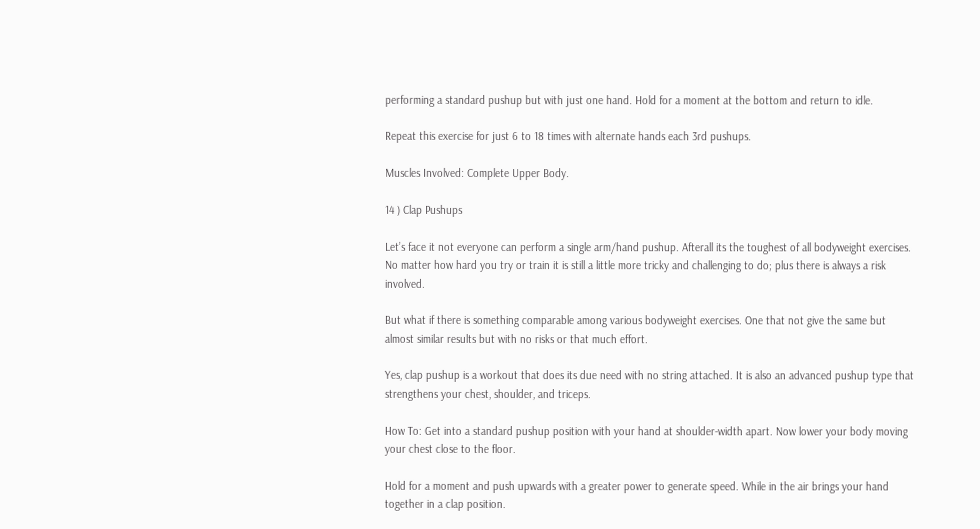performing a standard pushup but with just one hand. Hold for a moment at the bottom and return to idle.

Repeat this exercise for just 6 to 18 times with alternate hands each 3rd pushups.

Muscles Involved: Complete Upper Body.

14 ) Clap Pushups

Let’s face it not everyone can perform a single arm/hand pushup. Afterall its the toughest of all bodyweight exercises. No matter how hard you try or train it is still a little more tricky and challenging to do; plus there is always a risk involved.

But what if there is something comparable among various bodyweight exercises. One that not give the same but almost similar results but with no risks or that much effort.

Yes, clap pushup is a workout that does its due need with no string attached. It is also an advanced pushup type that strengthens your chest, shoulder, and triceps.

How To: Get into a standard pushup position with your hand at shoulder-width apart. Now lower your body moving your chest close to the floor.

Hold for a moment and push upwards with a greater power to generate speed. While in the air brings your hand together in a clap position.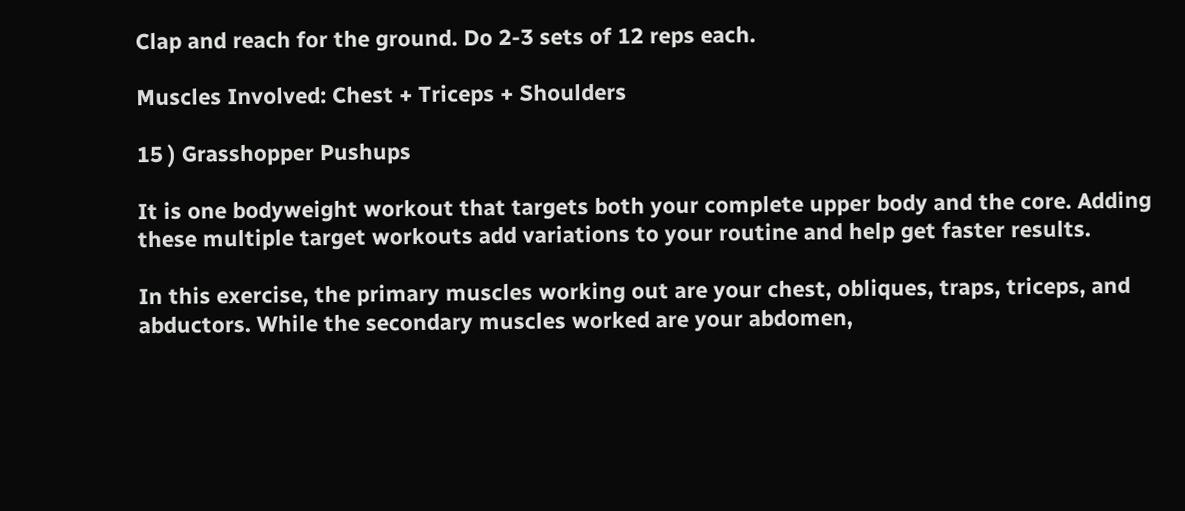Clap and reach for the ground. Do 2-3 sets of 12 reps each.

Muscles Involved: Chest + Triceps + Shoulders

15 ) Grasshopper Pushups

It is one bodyweight workout that targets both your complete upper body and the core. Adding these multiple target workouts add variations to your routine and help get faster results.

In this exercise, the primary muscles working out are your chest, obliques, traps, triceps, and abductors. While the secondary muscles worked are your abdomen,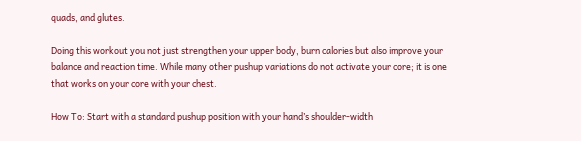quads, and glutes.

Doing this workout you not just strengthen your upper body, burn calories but also improve your balance and reaction time. While many other pushup variations do not activate your core; it is one that works on your core with your chest.

How To: Start with a standard pushup position with your hand’s shoulder-width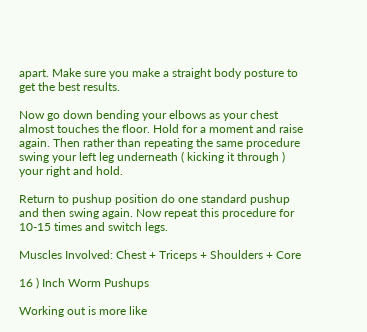apart. Make sure you make a straight body posture to get the best results.

Now go down bending your elbows as your chest almost touches the floor. Hold for a moment and raise again. Then rather than repeating the same procedure swing your left leg underneath ( kicking it through ) your right and hold.

Return to pushup position do one standard pushup and then swing again. Now repeat this procedure for 10-15 times and switch legs.

Muscles Involved: Chest + Triceps + Shoulders + Core

16 ) Inch Worm Pushups

Working out is more like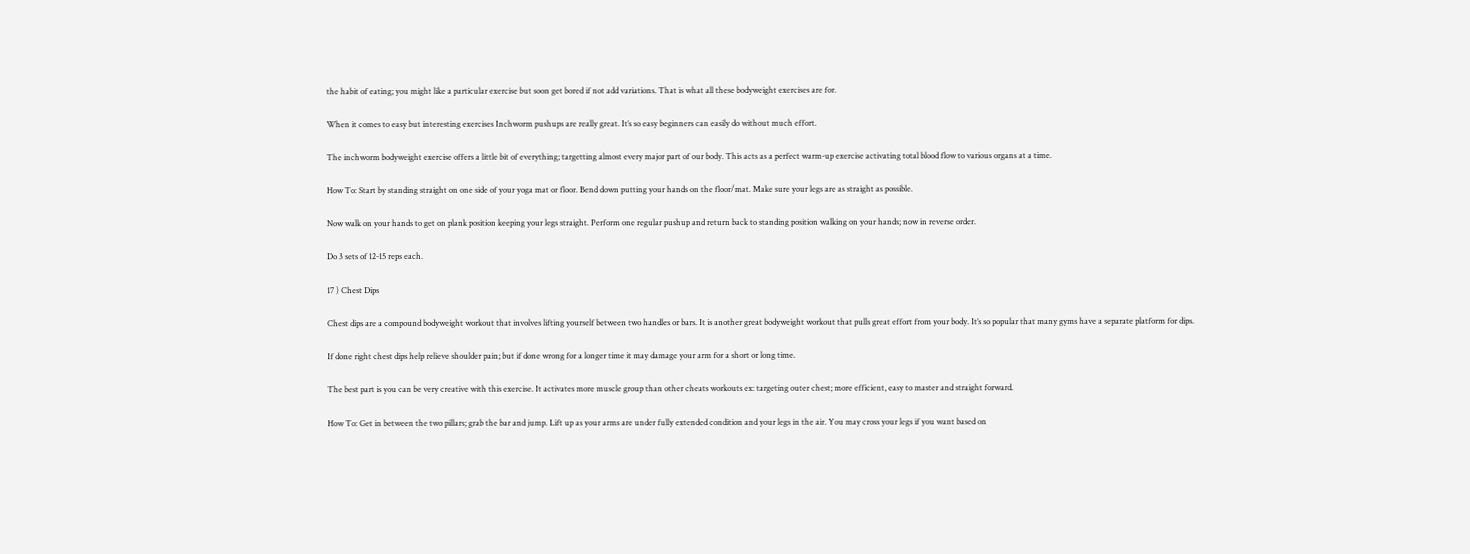the habit of eating; you might like a particular exercise but soon get bored if not add variations. That is what all these bodyweight exercises are for.

When it comes to easy but interesting exercises Inchworm pushups are really great. It’s so easy beginners can easily do without much effort.

The inchworm bodyweight exercise offers a little bit of everything; targetting almost every major part of our body. This acts as a perfect warm-up exercise activating total blood flow to various organs at a time.

How To: Start by standing straight on one side of your yoga mat or floor. Bend down putting your hands on the floor/mat. Make sure your legs are as straight as possible.

Now walk on your hands to get on plank position keeping your legs straight. Perform one regular pushup and return back to standing position walking on your hands; now in reverse order.

Do 3 sets of 12-15 reps each.

17 ) Chest Dips

Chest dips are a compound bodyweight workout that involves lifting yourself between two handles or bars. It is another great bodyweight workout that pulls great effort from your body. It’s so popular that many gyms have a separate platform for dips.

If done right chest dips help relieve shoulder pain; but if done wrong for a longer time it may damage your arm for a short or long time.

The best part is you can be very creative with this exercise. It activates more muscle group than other cheats workouts ex: targeting outer chest; more efficient, easy to master and straight forward.

How To: Get in between the two pillars; grab the bar and jump. Lift up as your arms are under fully extended condition and your legs in the air. You may cross your legs if you want based on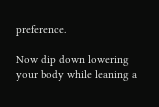preference.

Now dip down lowering your body while leaning a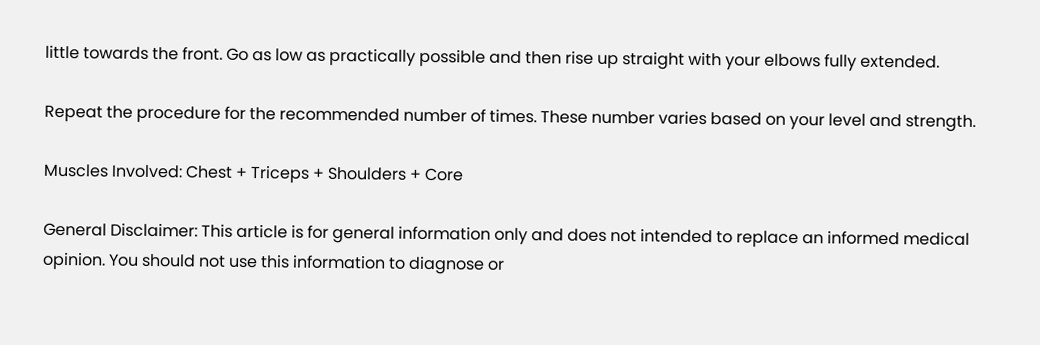little towards the front. Go as low as practically possible and then rise up straight with your elbows fully extended.

Repeat the procedure for the recommended number of times. These number varies based on your level and strength.

Muscles Involved: Chest + Triceps + Shoulders + Core

General Disclaimer: This article is for general information only and does not intended to replace an informed medical opinion. You should not use this information to diagnose or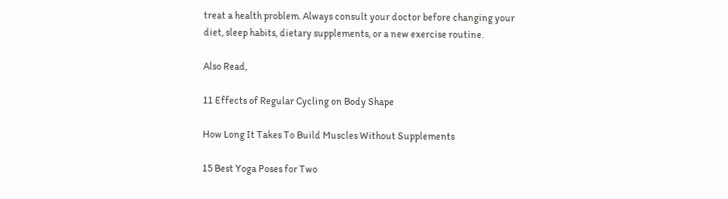treat a health problem. Always consult your doctor before changing your diet, sleep habits, dietary supplements, or a new exercise routine.

Also Read,

11 Effects of Regular Cycling on Body Shape

How Long It Takes To Build Muscles Without Supplements

15 Best Yoga Poses for Two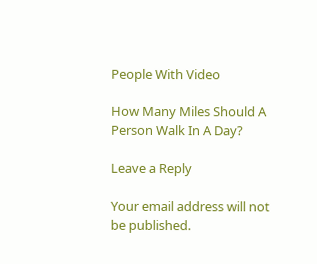People With Video

How Many Miles Should A Person Walk In A Day?

Leave a Reply

Your email address will not be published.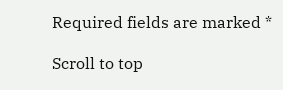Required fields are marked *

Scroll to top